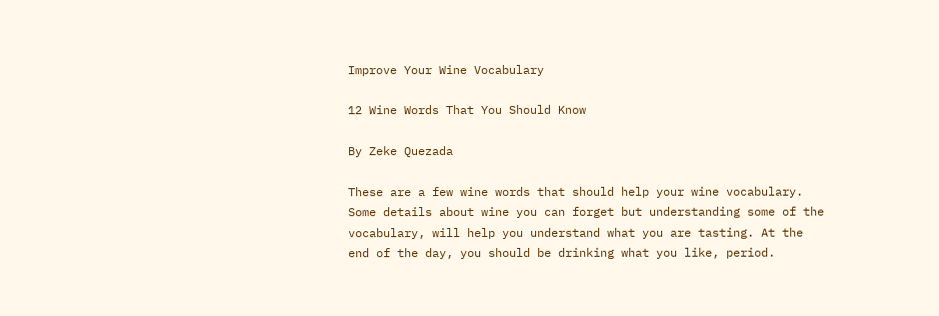Improve Your Wine Vocabulary

12 Wine Words That You Should Know

By Zeke Quezada

These are a few wine words that should help your wine vocabulary. Some details about wine you can forget but understanding some of the vocabulary, will help you understand what you are tasting. At the end of the day, you should be drinking what you like, period.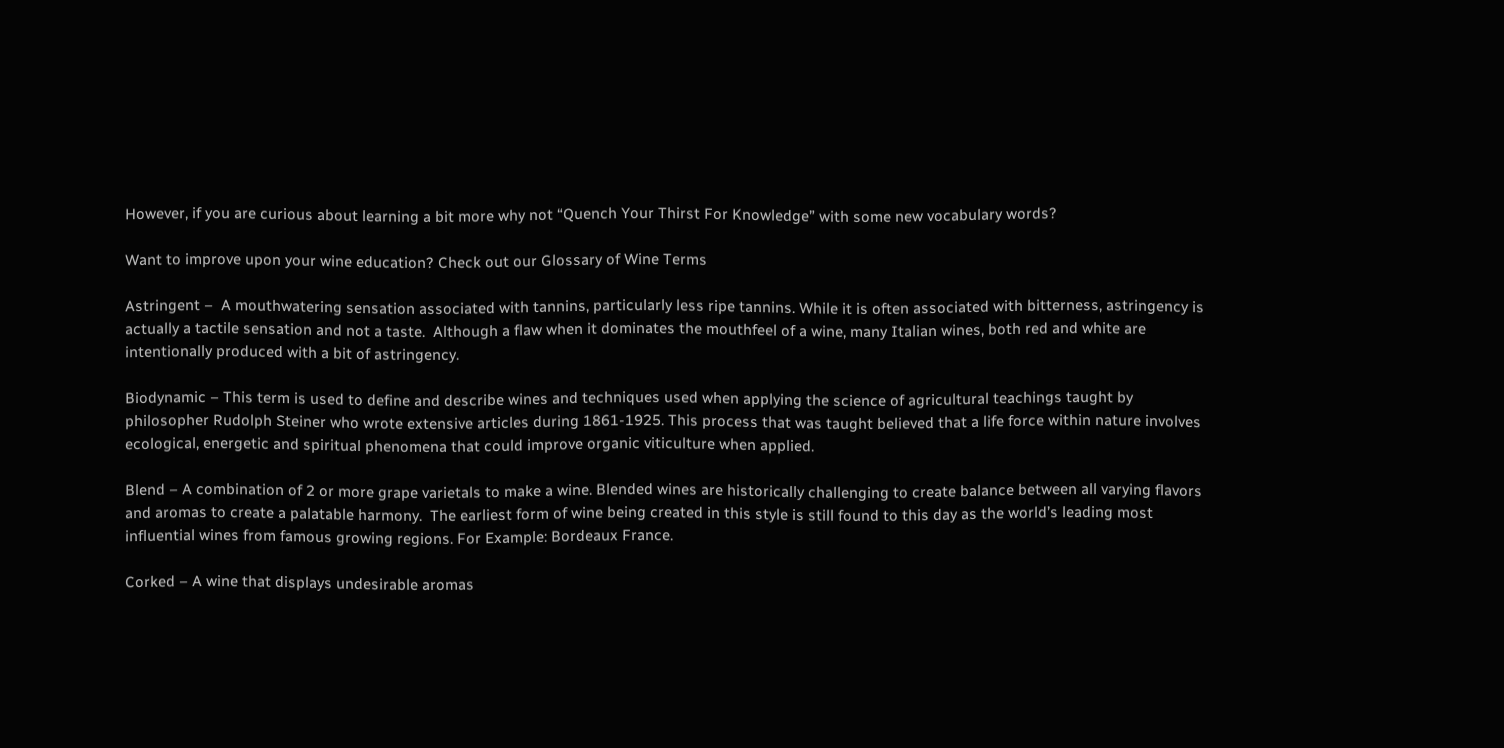However, if you are curious about learning a bit more why not “Quench Your Thirst For Knowledge” with some new vocabulary words?

Want to improve upon your wine education? Check out our Glossary of Wine Terms

Astringent –  A mouthwatering sensation associated with tannins, particularly less ripe tannins. While it is often associated with bitterness, astringency is actually a tactile sensation and not a taste.  Although a flaw when it dominates the mouthfeel of a wine, many Italian wines, both red and white are intentionally produced with a bit of astringency.

Biodynamic – This term is used to define and describe wines and techniques used when applying the science of agricultural teachings taught by philosopher Rudolph Steiner who wrote extensive articles during 1861-1925. This process that was taught believed that a life force within nature involves ecological, energetic and spiritual phenomena that could improve organic viticulture when applied.

Blend – A combination of 2 or more grape varietals to make a wine. Blended wines are historically challenging to create balance between all varying flavors and aromas to create a palatable harmony.  The earliest form of wine being created in this style is still found to this day as the world’s leading most influential wines from famous growing regions. For Example: Bordeaux France.

Corked – A wine that displays undesirable aromas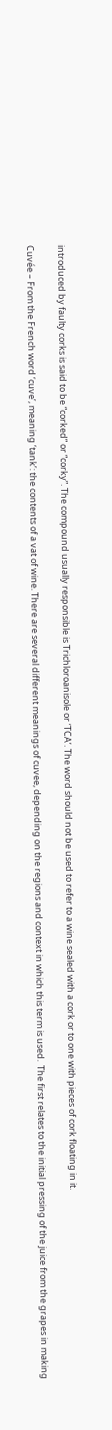introduced by faulty corks is said to be “corked” or “corky”. The compound usually responsible is Trichloroanisole or ‘TCA’. The word should not be used to refer to a wine sealed with a cork or to one with pieces of cork floating in it.

Cuvée – From the French word ‘cuve’, meaning ‘tank’: the contents of a vat of wine. There are several different meanings of cuvee, depending on the regions and context in which this term is used.  The first relates to the initial pressing of the juice from the grapes in making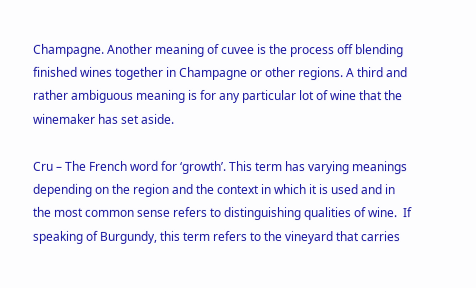Champagne. Another meaning of cuvee is the process off blending finished wines together in Champagne or other regions. A third and rather ambiguous meaning is for any particular lot of wine that the winemaker has set aside.

Cru – The French word for ‘growth’. This term has varying meanings depending on the region and the context in which it is used and in the most common sense refers to distinguishing qualities of wine.  If speaking of Burgundy, this term refers to the vineyard that carries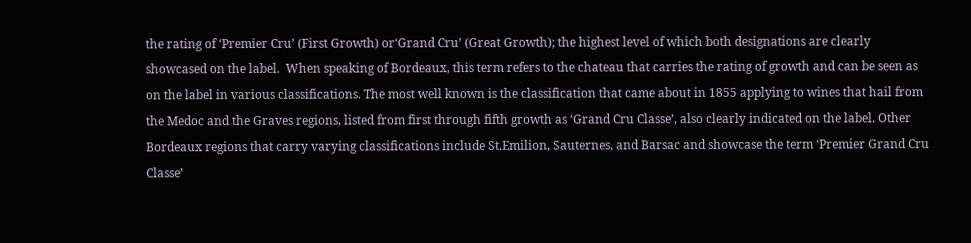the rating of ‘Premier Cru’ (First Growth) or‘Grand Cru’ (Great Growth); the highest level of which both designations are clearly showcased on the label.  When speaking of Bordeaux, this term refers to the chateau that carries the rating of growth and can be seen as on the label in various classifications. The most well known is the classification that came about in 1855 applying to wines that hail from the Medoc and the Graves regions, listed from first through fifth growth as ‘Grand Cru Classe’, also clearly indicated on the label. Other Bordeaux regions that carry varying classifications include St.Emilion, Sauternes, and Barsac and showcase the term ‘Premier Grand Cru Classe’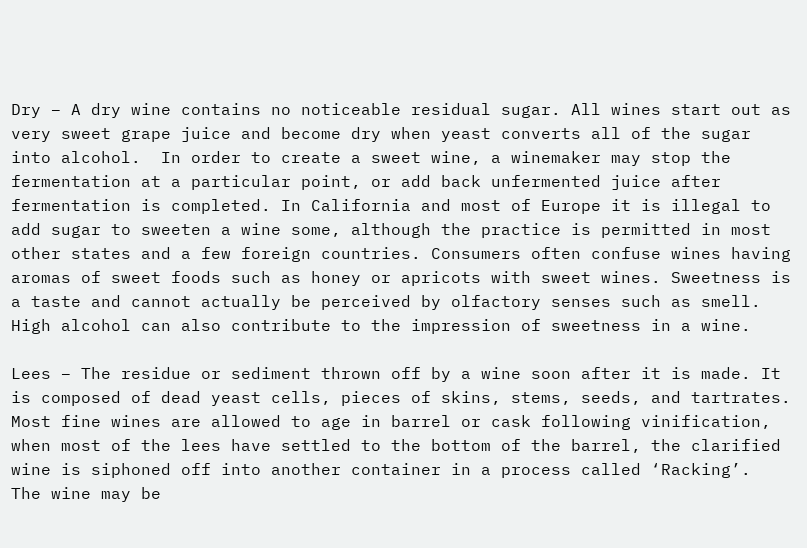Dry – A dry wine contains no noticeable residual sugar. All wines start out as very sweet grape juice and become dry when yeast converts all of the sugar into alcohol.  In order to create a sweet wine, a winemaker may stop the fermentation at a particular point, or add back unfermented juice after fermentation is completed. In California and most of Europe it is illegal to add sugar to sweeten a wine some, although the practice is permitted in most other states and a few foreign countries. Consumers often confuse wines having aromas of sweet foods such as honey or apricots with sweet wines. Sweetness is a taste and cannot actually be perceived by olfactory senses such as smell. High alcohol can also contribute to the impression of sweetness in a wine.

Lees – The residue or sediment thrown off by a wine soon after it is made. It is composed of dead yeast cells, pieces of skins, stems, seeds, and tartrates. Most fine wines are allowed to age in barrel or cask following vinification, when most of the lees have settled to the bottom of the barrel, the clarified wine is siphoned off into another container in a process called ‘Racking’.  The wine may be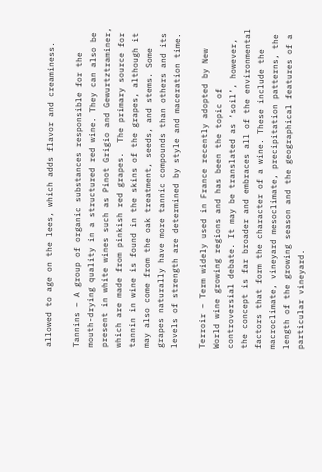allowed to age on the lees, which adds flavor and creaminess.

Tannins – A group of organic substances responsible for the mouth-drying quality in a structured red wine. They can also be present in white wines such as Pinot Grigio and Gewurtztraminer, which are made from pinkish red grapes.  The primary source for tannin in wine is found in the skins of the grapes, although it may also come from the oak treatment, seeds, and stems. Some grapes naturally have more tannic compounds than others and its levels of strength are determined by style and maceration time.

Terroir – Term widely used in France recently adopted by New World wine growing regions and has been the topic of controversial debate. It may be translated as ‘soil’, however, the concept is far broader and embraces all of the environmental factors that form the character of a wine. These include the macroclimate, vineyard mesoclimate, precipitation patterns, the length of the growing season and the geographical features of a particular vineyard.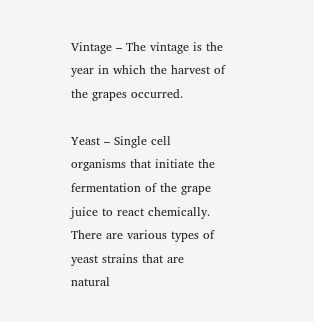Vintage – The vintage is the year in which the harvest of the grapes occurred.

Yeast – Single cell organisms that initiate the fermentation of the grape juice to react chemically. There are various types of yeast strains that are natural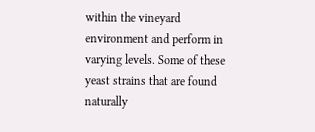within the vineyard environment and perform in varying levels. Some of these yeast strains that are found naturally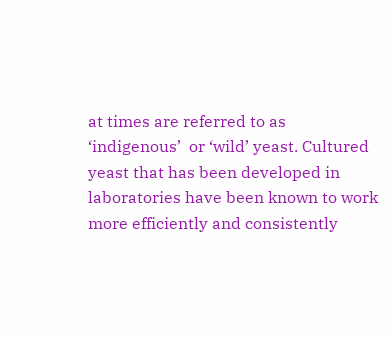at times are referred to as ‘indigenous’  or ‘wild’ yeast. Cultured yeast that has been developed in laboratories have been known to work more efficiently and consistently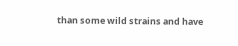than some wild strains and have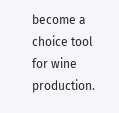become a choice tool for wine production.